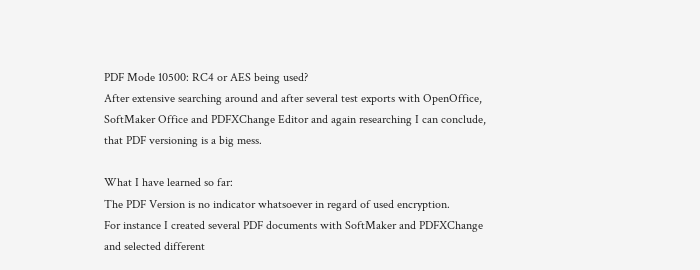PDF Mode 10500: RC4 or AES being used?
After extensive searching around and after several test exports with OpenOffice, SoftMaker Office and PDFXChange Editor and again researching I can conclude, that PDF versioning is a big mess.

What I have learned so far:
The PDF Version is no indicator whatsoever in regard of used encryption.
For instance I created several PDF documents with SoftMaker and PDFXChange and selected different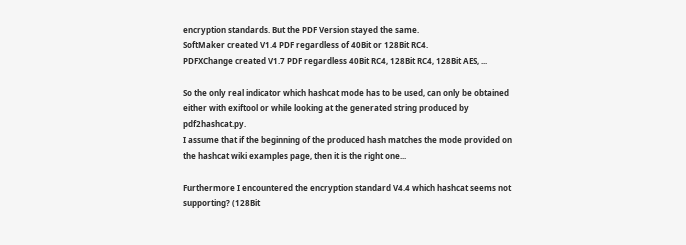encryption standards. But the PDF Version stayed the same.
SoftMaker created V1.4 PDF regardless of 40Bit or 128Bit RC4.
PDFXChange created V1.7 PDF regardless 40Bit RC4, 128Bit RC4, 128Bit AES, ...

So the only real indicator which hashcat mode has to be used, can only be obtained either with exiftool or while looking at the generated string produced by pdf2hashcat.py.
I assume that if the beginning of the produced hash matches the mode provided on the hashcat wiki examples page, then it is the right one...

Furthermore I encountered the encryption standard V4.4 which hashcat seems not supporting? (128Bit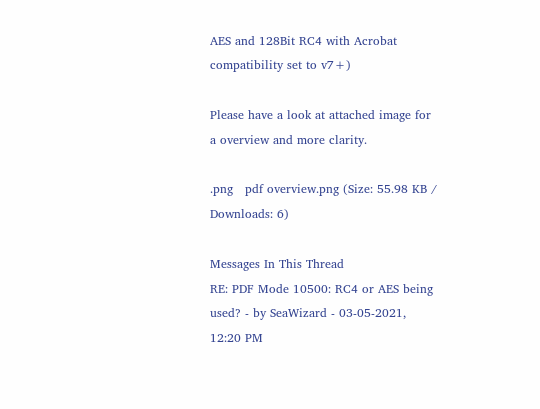AES and 128Bit RC4 with Acrobat compatibility set to v7+)

Please have a look at attached image for a overview and more clarity.

.png   pdf overview.png (Size: 55.98 KB / Downloads: 6)

Messages In This Thread
RE: PDF Mode 10500: RC4 or AES being used? - by SeaWizard - 03-05-2021, 12:20 PM